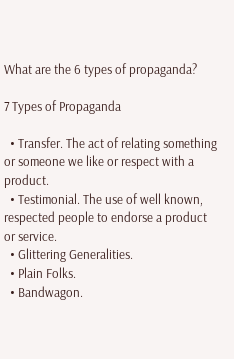What are the 6 types of propaganda?

7 Types of Propaganda

  • Transfer. The act of relating something or someone we like or respect with a product.
  • Testimonial. The use of well known, respected people to endorse a product or service.
  • Glittering Generalities.
  • Plain Folks.
  • Bandwagon.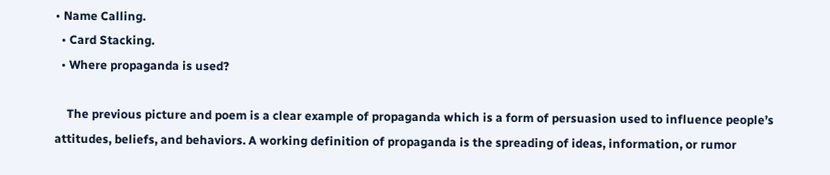• Name Calling.
  • Card Stacking.
  • Where propaganda is used?

    The previous picture and poem is a clear example of propaganda which is a form of persuasion used to influence people’s attitudes, beliefs, and behaviors. A working definition of propaganda is the spreading of ideas, information, or rumor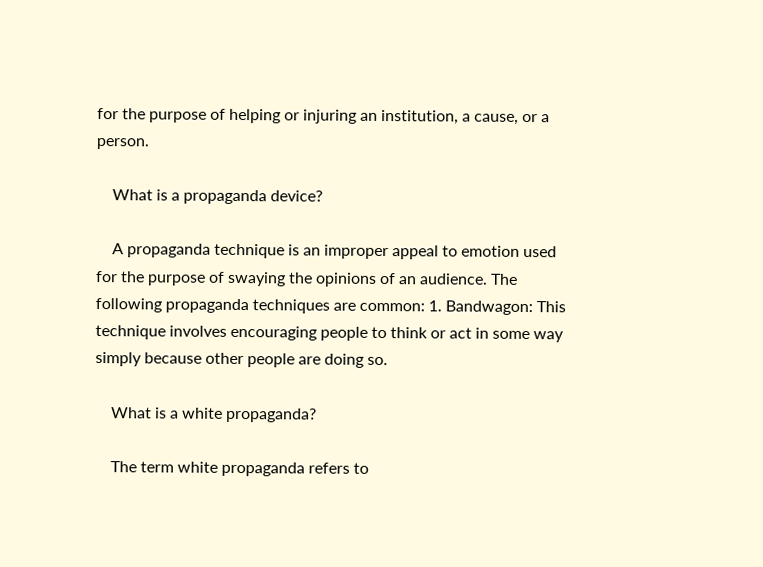for the purpose of helping or injuring an institution, a cause, or a person.

    What is a propaganda device?

    A propaganda technique is an improper appeal to emotion used for the purpose of swaying the opinions of an audience. The following propaganda techniques are common: 1. Bandwagon: This technique involves encouraging people to think or act in some way simply because other people are doing so.

    What is a white propaganda?

    The term white propaganda refers to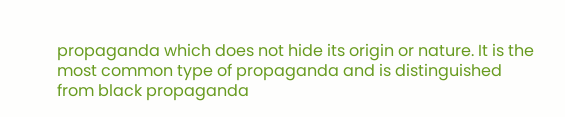propaganda which does not hide its origin or nature. It is the most common type of propaganda and is distinguished from black propaganda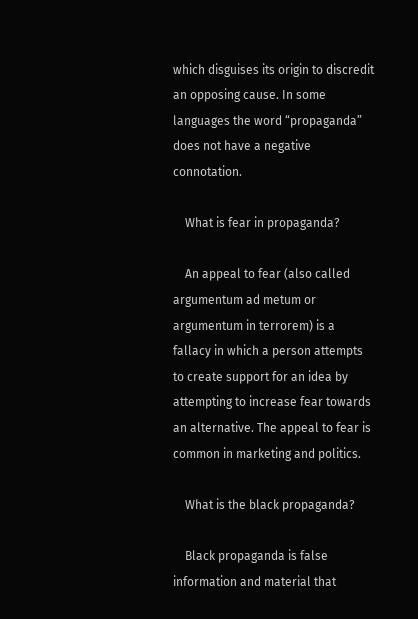which disguises its origin to discredit an opposing cause. In some languages the word “propaganda” does not have a negative connotation.

    What is fear in propaganda?

    An appeal to fear (also called argumentum ad metum or argumentum in terrorem) is a fallacy in which a person attempts to create support for an idea by attempting to increase fear towards an alternative. The appeal to fear is common in marketing and politics.

    What is the black propaganda?

    Black propaganda is false information and material that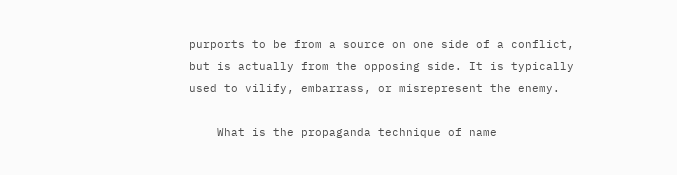purports to be from a source on one side of a conflict, but is actually from the opposing side. It is typically used to vilify, embarrass, or misrepresent the enemy.

    What is the propaganda technique of name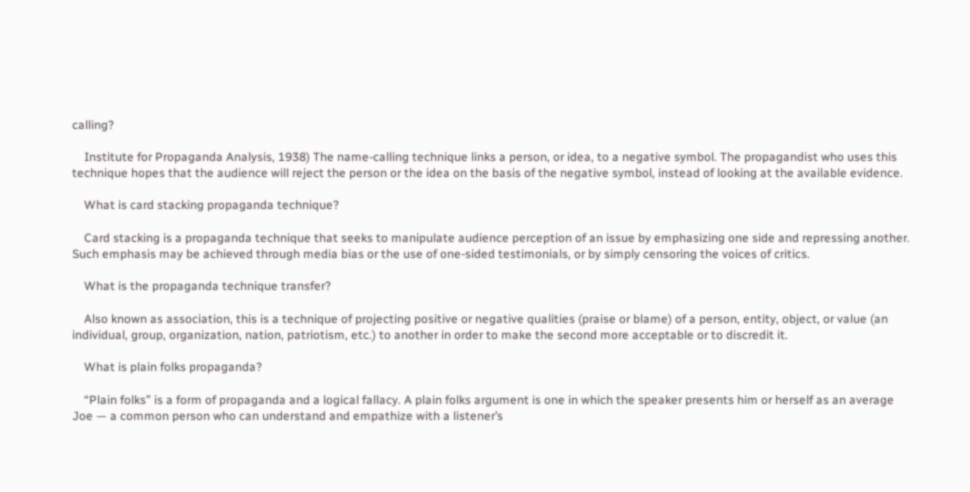calling?

    Institute for Propaganda Analysis, 1938) The name-calling technique links a person, or idea, to a negative symbol. The propagandist who uses this technique hopes that the audience will reject the person or the idea on the basis of the negative symbol, instead of looking at the available evidence.

    What is card stacking propaganda technique?

    Card stacking is a propaganda technique that seeks to manipulate audience perception of an issue by emphasizing one side and repressing another. Such emphasis may be achieved through media bias or the use of one-sided testimonials, or by simply censoring the voices of critics.

    What is the propaganda technique transfer?

    Also known as association, this is a technique of projecting positive or negative qualities (praise or blame) of a person, entity, object, or value (an individual, group, organization, nation, patriotism, etc.) to another in order to make the second more acceptable or to discredit it.

    What is plain folks propaganda?

    “Plain folks” is a form of propaganda and a logical fallacy. A plain folks argument is one in which the speaker presents him or herself as an average Joe — a common person who can understand and empathize with a listener’s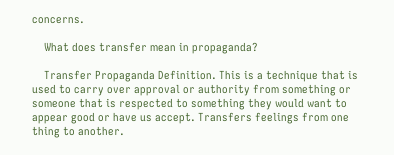concerns.

    What does transfer mean in propaganda?

    Transfer Propaganda Definition. This is a technique that is used to carry over approval or authority from something or someone that is respected to something they would want to appear good or have us accept. Transfers feelings from one thing to another.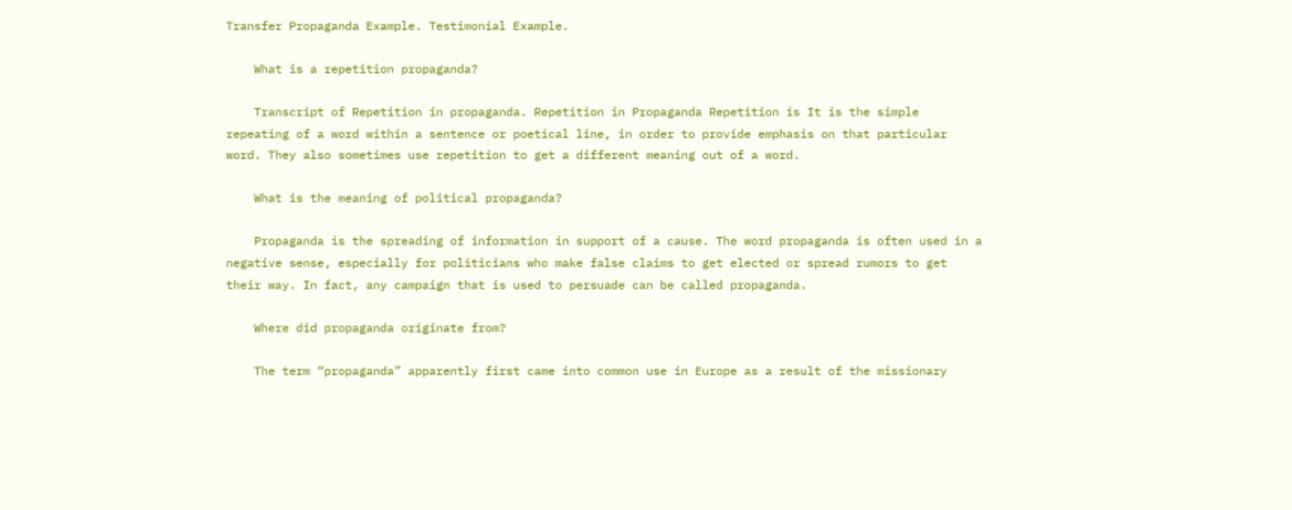Transfer Propaganda Example. Testimonial Example.

    What is a repetition propaganda?

    Transcript of Repetition in propaganda. Repetition in Propaganda Repetition is It is the simple repeating of a word within a sentence or poetical line, in order to provide emphasis on that particular word. They also sometimes use repetition to get a different meaning out of a word.

    What is the meaning of political propaganda?

    Propaganda is the spreading of information in support of a cause. The word propaganda is often used in a negative sense, especially for politicians who make false claims to get elected or spread rumors to get their way. In fact, any campaign that is used to persuade can be called propaganda.

    Where did propaganda originate from?

    The term “propaganda” apparently first came into common use in Europe as a result of the missionary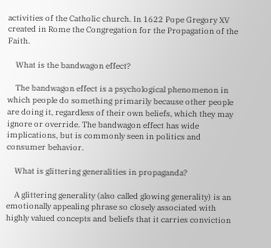activities of the Catholic church. In 1622 Pope Gregory XV created in Rome the Congregation for the Propagation of the Faith.

    What is the bandwagon effect?

    The bandwagon effect is a psychological phenomenon in which people do something primarily because other people are doing it, regardless of their own beliefs, which they may ignore or override. The bandwagon effect has wide implications, but is commonly seen in politics and consumer behavior.

    What is glittering generalities in propaganda?

    A glittering generality (also called glowing generality) is an emotionally appealing phrase so closely associated with highly valued concepts and beliefs that it carries conviction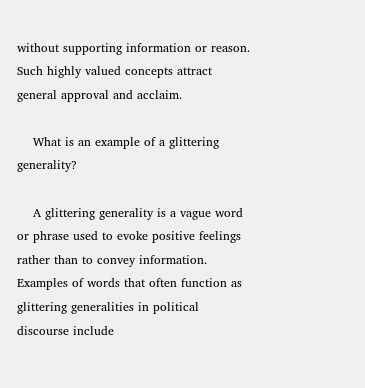without supporting information or reason. Such highly valued concepts attract general approval and acclaim.

    What is an example of a glittering generality?

    A glittering generality is a vague word or phrase used to evoke positive feelings rather than to convey information. Examples of words that often function as glittering generalities in political discourse include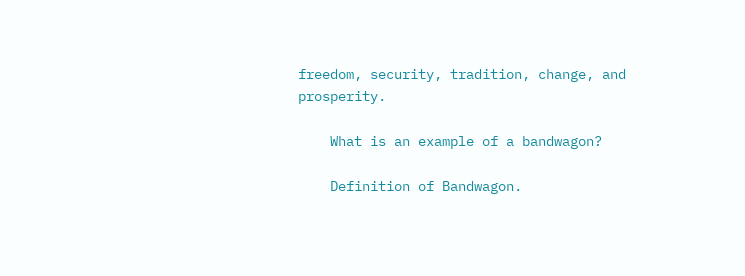freedom, security, tradition, change, and prosperity.

    What is an example of a bandwagon?

    Definition of Bandwagon.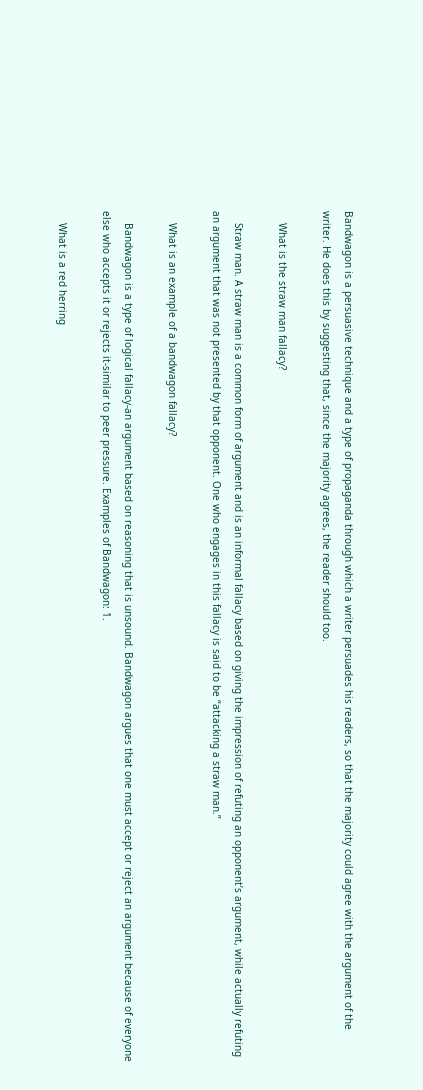Bandwagon is a persuasive technique and a type of propaganda through which a writer persuades his readers, so that the majority could agree with the argument of the writer. He does this by suggesting that, since the majority agrees, the reader should too.

    What is the straw man fallacy?

    Straw man. A straw man is a common form of argument and is an informal fallacy based on giving the impression of refuting an opponent’s argument, while actually refuting an argument that was not presented by that opponent. One who engages in this fallacy is said to be “attacking a straw man.”

    What is an example of a bandwagon fallacy?

    Bandwagon is a type of logical fallacy-an argument based on reasoning that is unsound. Bandwagon argues that one must accept or reject an argument because of everyone else who accepts it or rejects it-similar to peer pressure. Examples of Bandwagon: 1.

    What is a red herring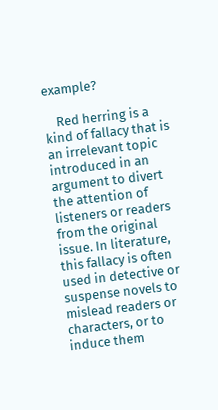example?

    Red herring is a kind of fallacy that is an irrelevant topic introduced in an argument to divert the attention of listeners or readers from the original issue. In literature, this fallacy is often used in detective or suspense novels to mislead readers or characters, or to induce them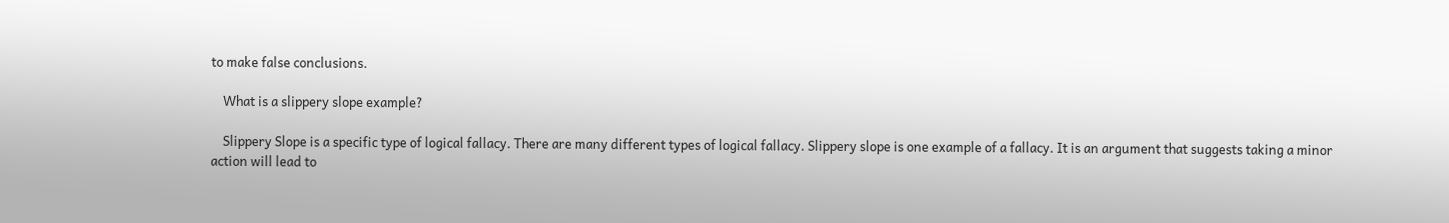to make false conclusions.

    What is a slippery slope example?

    Slippery Slope is a specific type of logical fallacy. There are many different types of logical fallacy. Slippery slope is one example of a fallacy. It is an argument that suggests taking a minor action will lead to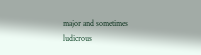major and sometimes ludicrous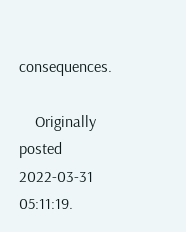consequences.

    Originally posted 2022-03-31 05:11:19.